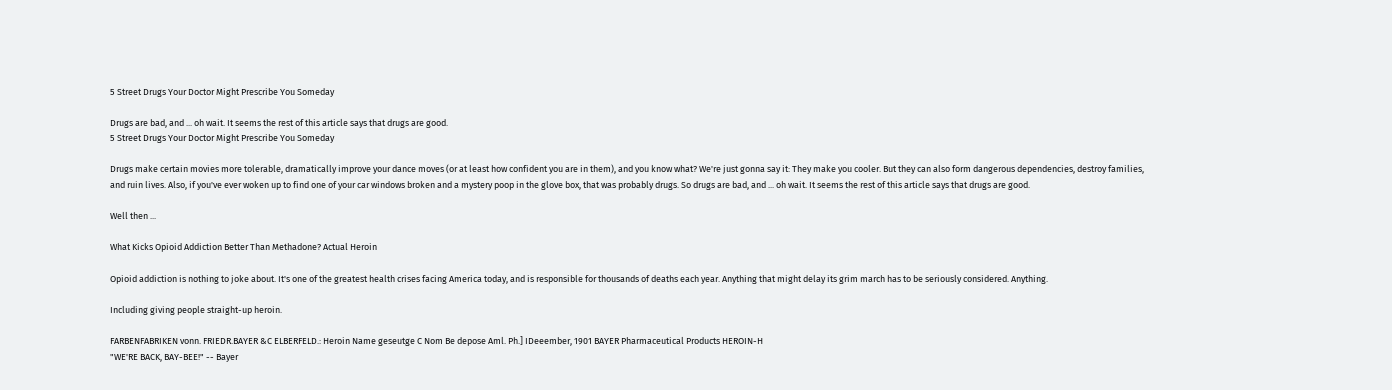5 Street Drugs Your Doctor Might Prescribe You Someday

Drugs are bad, and ... oh wait. It seems the rest of this article says that drugs are good.
5 Street Drugs Your Doctor Might Prescribe You Someday

Drugs make certain movies more tolerable, dramatically improve your dance moves (or at least how confident you are in them), and you know what? We're just gonna say it: They make you cooler. But they can also form dangerous dependencies, destroy families, and ruin lives. Also, if you've ever woken up to find one of your car windows broken and a mystery poop in the glove box, that was probably drugs. So drugs are bad, and ... oh wait. It seems the rest of this article says that drugs are good.

Well then ...

What Kicks Opioid Addiction Better Than Methadone? Actual Heroin

Opioid addiction is nothing to joke about. It's one of the greatest health crises facing America today, and is responsible for thousands of deaths each year. Anything that might delay its grim march has to be seriously considered. Anything.

Including giving people straight-up heroin.

FARBENFABRIKEN vonn. FRIEDR.BAYER &C ELBERFELD.: Heroin Name geseutge C Nom Be depose Aml. Ph.] IDeeember, 1901 BAYER Pharmaceutical Products HEROIN-H
"WE'RE BACK, BAY-BEE!" -- Bayer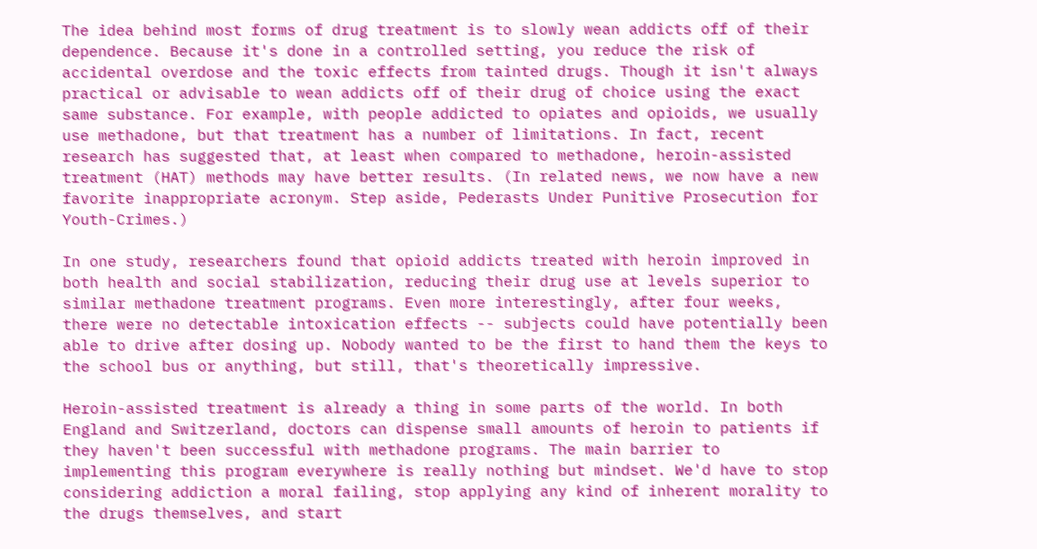The idea behind most forms of drug treatment is to slowly wean addicts off of their dependence. Because it's done in a controlled setting, you reduce the risk of accidental overdose and the toxic effects from tainted drugs. Though it isn't always practical or advisable to wean addicts off of their drug of choice using the exact same substance. For example, with people addicted to opiates and opioids, we usually use methadone, but that treatment has a number of limitations. In fact, recent research has suggested that, at least when compared to methadone, heroin-assisted treatment (HAT) methods may have better results. (In related news, we now have a new favorite inappropriate acronym. Step aside, Pederasts Under Punitive Prosecution for Youth-Crimes.)

In one study, researchers found that opioid addicts treated with heroin improved in both health and social stabilization, reducing their drug use at levels superior to similar methadone treatment programs. Even more interestingly, after four weeks, there were no detectable intoxication effects -- subjects could have potentially been able to drive after dosing up. Nobody wanted to be the first to hand them the keys to the school bus or anything, but still, that's theoretically impressive.

Heroin-assisted treatment is already a thing in some parts of the world. In both England and Switzerland, doctors can dispense small amounts of heroin to patients if they haven't been successful with methadone programs. The main barrier to implementing this program everywhere is really nothing but mindset. We'd have to stop considering addiction a moral failing, stop applying any kind of inherent morality to the drugs themselves, and start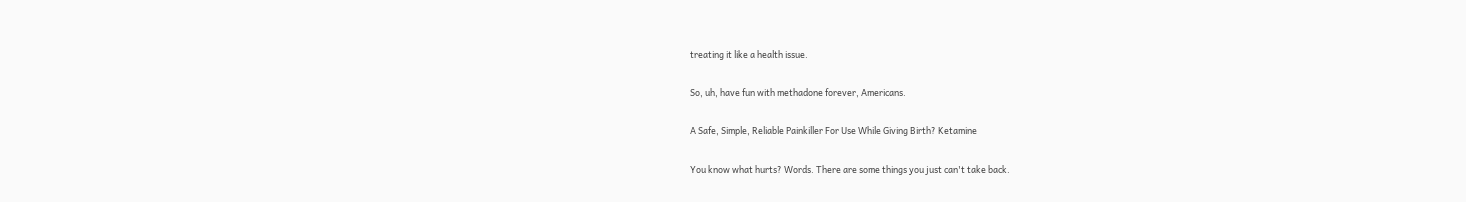treating it like a health issue.

So, uh, have fun with methadone forever, Americans.

A Safe, Simple, Reliable Painkiller For Use While Giving Birth? Ketamine

You know what hurts? Words. There are some things you just can't take back.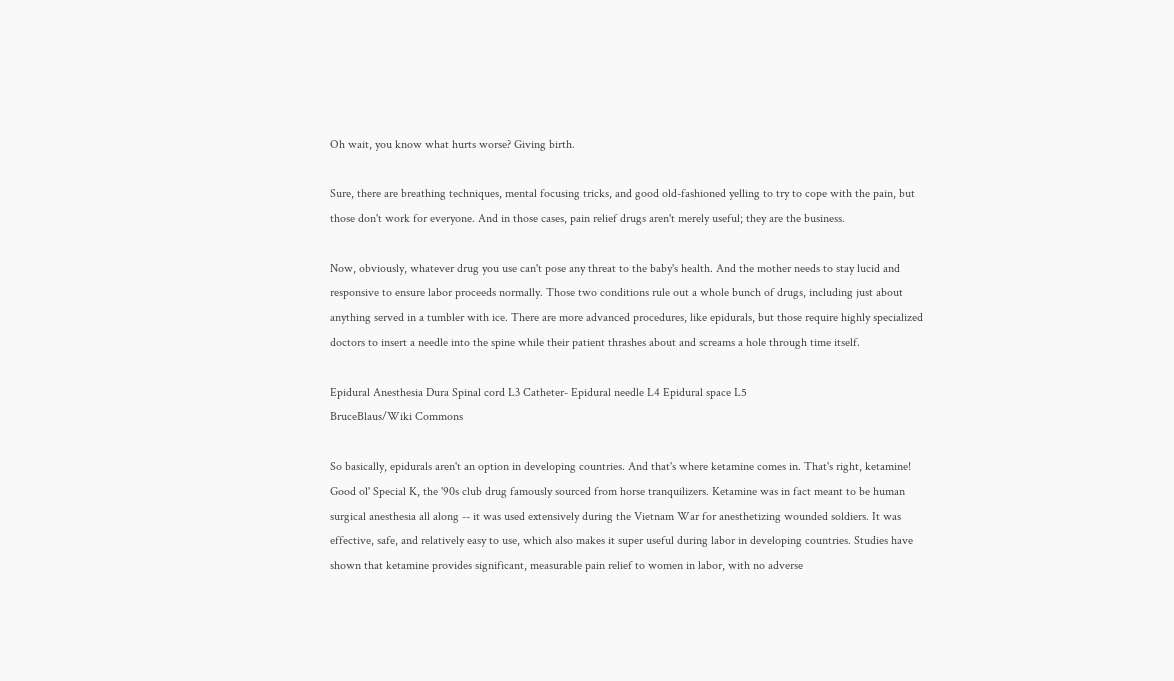Oh wait, you know what hurts worse? Giving birth.

Sure, there are breathing techniques, mental focusing tricks, and good old-fashioned yelling to try to cope with the pain, but those don't work for everyone. And in those cases, pain relief drugs aren't merely useful; they are the business.

Now, obviously, whatever drug you use can't pose any threat to the baby's health. And the mother needs to stay lucid and responsive to ensure labor proceeds normally. Those two conditions rule out a whole bunch of drugs, including just about anything served in a tumbler with ice. There are more advanced procedures, like epidurals, but those require highly specialized doctors to insert a needle into the spine while their patient thrashes about and screams a hole through time itself.

Epidural Anesthesia Dura Spinal cord L3 Catheter- Epidural needle L4 Epidural space L5
BruceBlaus/Wiki Commons

So basically, epidurals aren't an option in developing countries. And that's where ketamine comes in. That's right, ketamine! Good ol' Special K, the '90s club drug famously sourced from horse tranquilizers. Ketamine was in fact meant to be human surgical anesthesia all along -- it was used extensively during the Vietnam War for anesthetizing wounded soldiers. It was effective, safe, and relatively easy to use, which also makes it super useful during labor in developing countries. Studies have shown that ketamine provides significant, measurable pain relief to women in labor, with no adverse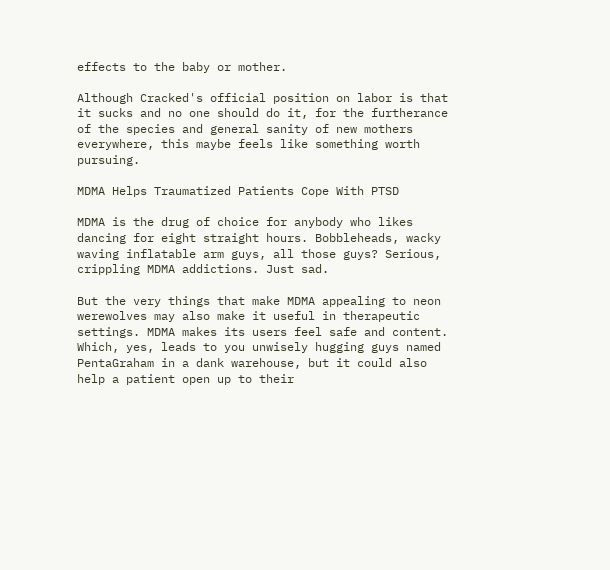effects to the baby or mother.

Although Cracked's official position on labor is that it sucks and no one should do it, for the furtherance of the species and general sanity of new mothers everywhere, this maybe feels like something worth pursuing.

MDMA Helps Traumatized Patients Cope With PTSD

MDMA is the drug of choice for anybody who likes dancing for eight straight hours. Bobbleheads, wacky waving inflatable arm guys, all those guys? Serious, crippling MDMA addictions. Just sad.

But the very things that make MDMA appealing to neon werewolves may also make it useful in therapeutic settings. MDMA makes its users feel safe and content. Which, yes, leads to you unwisely hugging guys named PentaGraham in a dank warehouse, but it could also help a patient open up to their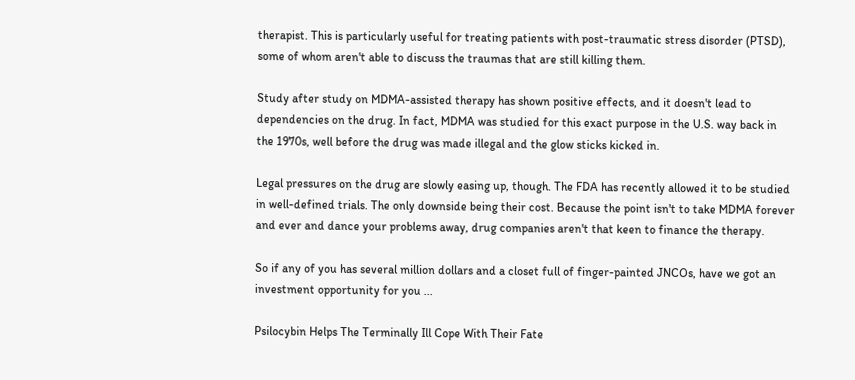therapist. This is particularly useful for treating patients with post-traumatic stress disorder (PTSD), some of whom aren't able to discuss the traumas that are still killing them.

Study after study on MDMA-assisted therapy has shown positive effects, and it doesn't lead to dependencies on the drug. In fact, MDMA was studied for this exact purpose in the U.S. way back in the 1970s, well before the drug was made illegal and the glow sticks kicked in.

Legal pressures on the drug are slowly easing up, though. The FDA has recently allowed it to be studied in well-defined trials. The only downside being their cost. Because the point isn't to take MDMA forever and ever and dance your problems away, drug companies aren't that keen to finance the therapy.

So if any of you has several million dollars and a closet full of finger-painted JNCOs, have we got an investment opportunity for you ...

Psilocybin Helps The Terminally Ill Cope With Their Fate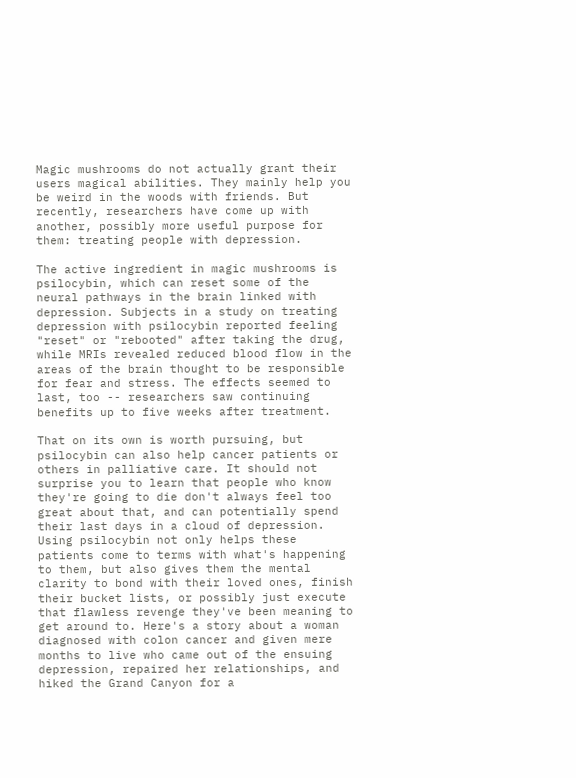Magic mushrooms do not actually grant their users magical abilities. They mainly help you be weird in the woods with friends. But recently, researchers have come up with another, possibly more useful purpose for them: treating people with depression.

The active ingredient in magic mushrooms is psilocybin, which can reset some of the neural pathways in the brain linked with depression. Subjects in a study on treating depression with psilocybin reported feeling "reset" or "rebooted" after taking the drug, while MRIs revealed reduced blood flow in the areas of the brain thought to be responsible for fear and stress. The effects seemed to last, too -- researchers saw continuing benefits up to five weeks after treatment.

That on its own is worth pursuing, but psilocybin can also help cancer patients or others in palliative care. It should not surprise you to learn that people who know they're going to die don't always feel too great about that, and can potentially spend their last days in a cloud of depression. Using psilocybin not only helps these patients come to terms with what's happening to them, but also gives them the mental clarity to bond with their loved ones, finish their bucket lists, or possibly just execute that flawless revenge they've been meaning to get around to. Here's a story about a woman diagnosed with colon cancer and given mere months to live who came out of the ensuing depression, repaired her relationships, and hiked the Grand Canyon for a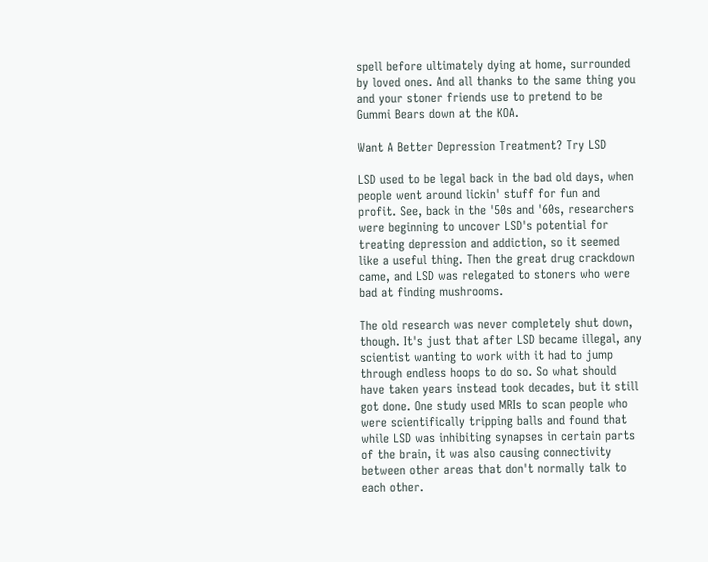spell before ultimately dying at home, surrounded by loved ones. And all thanks to the same thing you and your stoner friends use to pretend to be Gummi Bears down at the KOA.

Want A Better Depression Treatment? Try LSD

LSD used to be legal back in the bad old days, when people went around lickin' stuff for fun and profit. See, back in the '50s and '60s, researchers were beginning to uncover LSD's potential for treating depression and addiction, so it seemed like a useful thing. Then the great drug crackdown came, and LSD was relegated to stoners who were bad at finding mushrooms.

The old research was never completely shut down, though. It's just that after LSD became illegal, any scientist wanting to work with it had to jump through endless hoops to do so. So what should have taken years instead took decades, but it still got done. One study used MRIs to scan people who were scientifically tripping balls and found that while LSD was inhibiting synapses in certain parts of the brain, it was also causing connectivity between other areas that don't normally talk to each other.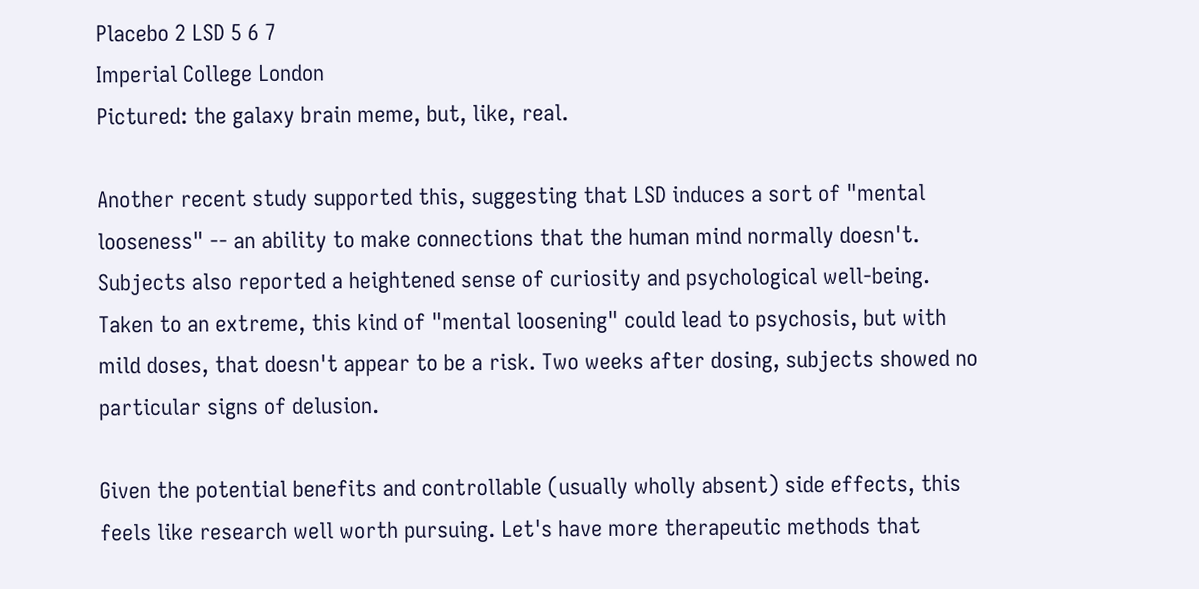Placebo 2 LSD 5 6 7
Imperial College London
Pictured: the galaxy brain meme, but, like, real.

Another recent study supported this, suggesting that LSD induces a sort of "mental looseness" -- an ability to make connections that the human mind normally doesn't. Subjects also reported a heightened sense of curiosity and psychological well-being. Taken to an extreme, this kind of "mental loosening" could lead to psychosis, but with mild doses, that doesn't appear to be a risk. Two weeks after dosing, subjects showed no particular signs of delusion.

Given the potential benefits and controllable (usually wholly absent) side effects, this feels like research well worth pursuing. Let's have more therapeutic methods that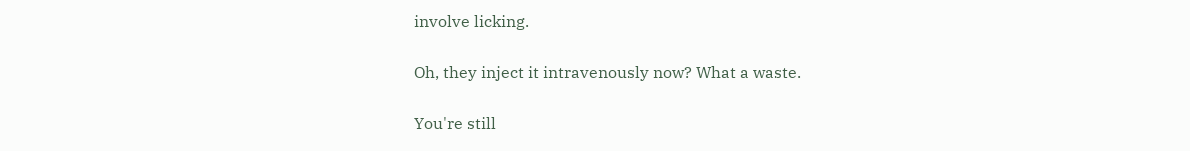involve licking.

Oh, they inject it intravenously now? What a waste.

You're still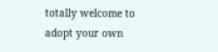totally welcome to adopt your own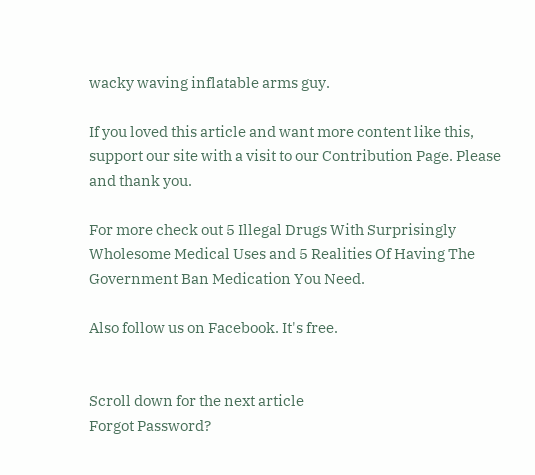wacky waving inflatable arms guy.

If you loved this article and want more content like this, support our site with a visit to our Contribution Page. Please and thank you.

For more check out 5 Illegal Drugs With Surprisingly Wholesome Medical Uses and 5 Realities Of Having The Government Ban Medication You Need.

Also follow us on Facebook. It's free.


Scroll down for the next article
Forgot Password?